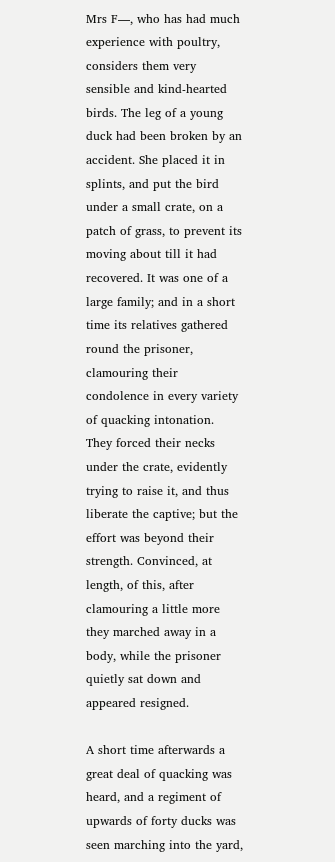Mrs F—, who has had much experience with poultry, considers them very sensible and kind-hearted birds. The leg of a young duck had been broken by an accident. She placed it in splints, and put the bird under a small crate, on a patch of grass, to prevent its moving about till it had recovered. It was one of a large family; and in a short time its relatives gathered round the prisoner, clamouring their condolence in every variety of quacking intonation. They forced their necks under the crate, evidently trying to raise it, and thus liberate the captive; but the effort was beyond their strength. Convinced, at length, of this, after clamouring a little more they marched away in a body, while the prisoner quietly sat down and appeared resigned.

A short time afterwards a great deal of quacking was heard, and a regiment of upwards of forty ducks was seen marching into the yard,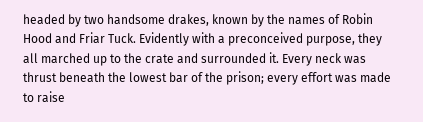headed by two handsome drakes, known by the names of Robin Hood and Friar Tuck. Evidently with a preconceived purpose, they all marched up to the crate and surrounded it. Every neck was thrust beneath the lowest bar of the prison; every effort was made to raise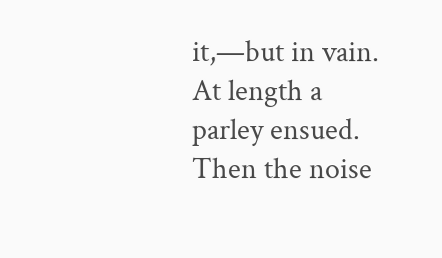it,—but in vain. At length a parley ensued. Then the noise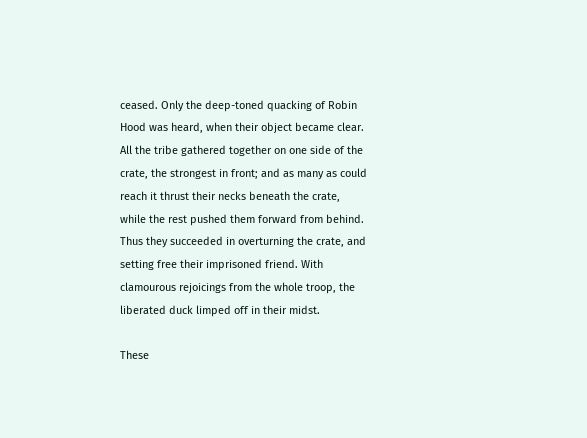ceased. Only the deep-toned quacking of Robin Hood was heard, when their object became clear. All the tribe gathered together on one side of the crate, the strongest in front; and as many as could reach it thrust their necks beneath the crate, while the rest pushed them forward from behind. Thus they succeeded in overturning the crate, and setting free their imprisoned friend. With clamourous rejoicings from the whole troop, the liberated duck limped off in their midst.

These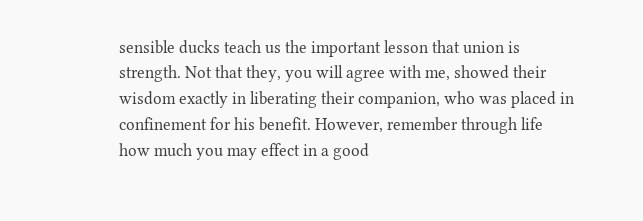sensible ducks teach us the important lesson that union is strength. Not that they, you will agree with me, showed their wisdom exactly in liberating their companion, who was placed in confinement for his benefit. However, remember through life how much you may effect in a good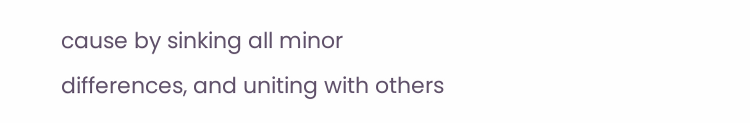cause by sinking all minor differences, and uniting with others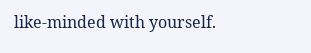like-minded with yourself.